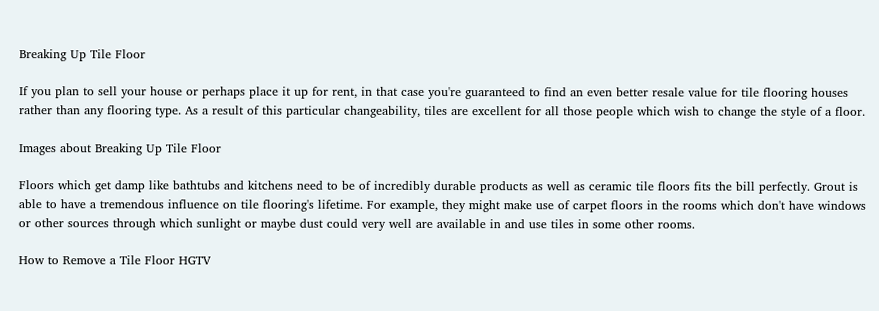Breaking Up Tile Floor

If you plan to sell your house or perhaps place it up for rent, in that case you're guaranteed to find an even better resale value for tile flooring houses rather than any flooring type. As a result of this particular changeability, tiles are excellent for all those people which wish to change the style of a floor.

Images about Breaking Up Tile Floor

Floors which get damp like bathtubs and kitchens need to be of incredibly durable products as well as ceramic tile floors fits the bill perfectly. Grout is able to have a tremendous influence on tile flooring's lifetime. For example, they might make use of carpet floors in the rooms which don't have windows or other sources through which sunlight or maybe dust could very well are available in and use tiles in some other rooms.

How to Remove a Tile Floor HGTV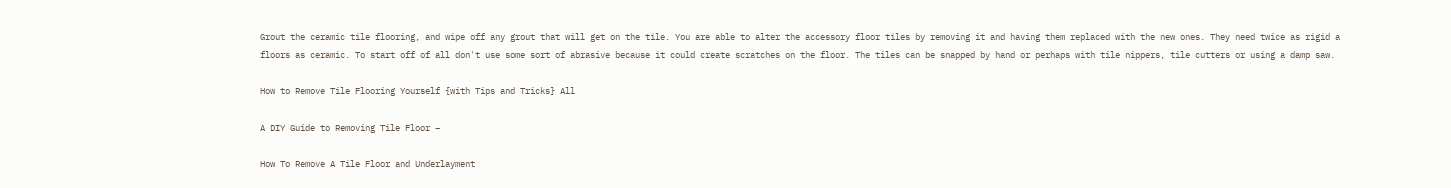Grout the ceramic tile flooring, and wipe off any grout that will get on the tile. You are able to alter the accessory floor tiles by removing it and having them replaced with the new ones. They need twice as rigid a floors as ceramic. To start off of all don't use some sort of abrasive because it could create scratches on the floor. The tiles can be snapped by hand or perhaps with tile nippers, tile cutters or using a damp saw.

How to Remove Tile Flooring Yourself {with Tips and Tricks} All

A DIY Guide to Removing Tile Floor –

How To Remove A Tile Floor and Underlayment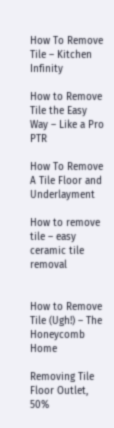How To Remove Tile – Kitchen Infinity

How to Remove Tile the Easy Way – Like a Pro PTR

How To Remove A Tile Floor and Underlayment

How to remove tile – easy ceramic tile removal


How to Remove Tile (Ugh!) – The Honeycomb Home

Removing Tile Floor Outlet, 50%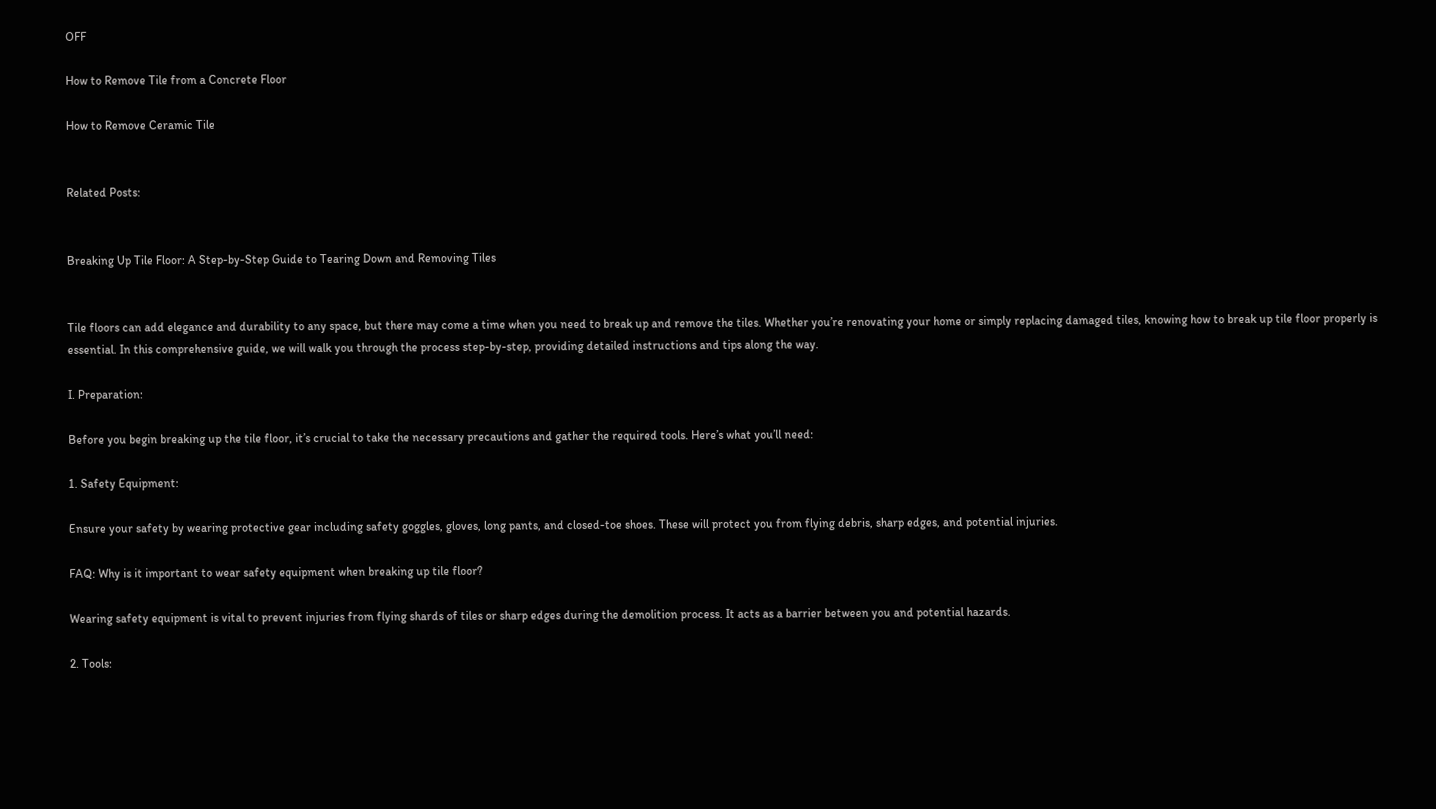OFF

How to Remove Tile from a Concrete Floor

How to Remove Ceramic Tile


Related Posts:


Breaking Up Tile Floor: A Step-by-Step Guide to Tearing Down and Removing Tiles


Tile floors can add elegance and durability to any space, but there may come a time when you need to break up and remove the tiles. Whether you’re renovating your home or simply replacing damaged tiles, knowing how to break up tile floor properly is essential. In this comprehensive guide, we will walk you through the process step-by-step, providing detailed instructions and tips along the way.

I. Preparation:

Before you begin breaking up the tile floor, it’s crucial to take the necessary precautions and gather the required tools. Here’s what you’ll need:

1. Safety Equipment:

Ensure your safety by wearing protective gear including safety goggles, gloves, long pants, and closed-toe shoes. These will protect you from flying debris, sharp edges, and potential injuries.

FAQ: Why is it important to wear safety equipment when breaking up tile floor?

Wearing safety equipment is vital to prevent injuries from flying shards of tiles or sharp edges during the demolition process. It acts as a barrier between you and potential hazards.

2. Tools: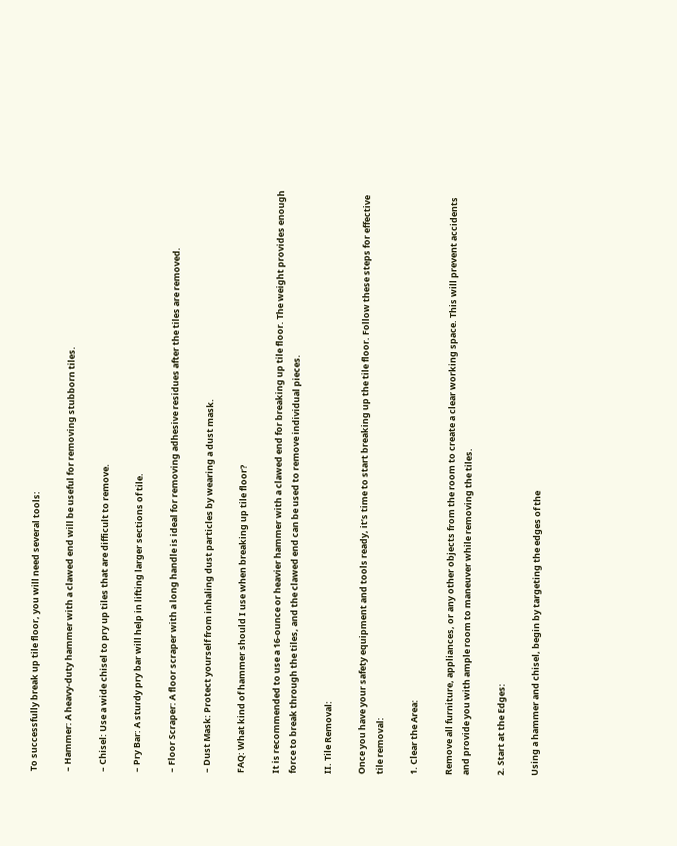To successfully break up tile floor, you will need several tools:

– Hammer: A heavy-duty hammer with a clawed end will be useful for removing stubborn tiles.

– Chisel: Use a wide chisel to pry up tiles that are difficult to remove.

– Pry Bar: A sturdy pry bar will help in lifting larger sections of tile.

– Floor Scraper: A floor scraper with a long handle is ideal for removing adhesive residues after the tiles are removed.

– Dust Mask: Protect yourself from inhaling dust particles by wearing a dust mask.

FAQ: What kind of hammer should I use when breaking up tile floor?

It is recommended to use a 16-ounce or heavier hammer with a clawed end for breaking up tile floor. The weight provides enough force to break through the tiles, and the clawed end can be used to remove individual pieces.

II. Tile Removal:

Once you have your safety equipment and tools ready, it’s time to start breaking up the tile floor. Follow these steps for effective tile removal:

1. Clear the Area:

Remove all furniture, appliances, or any other objects from the room to create a clear working space. This will prevent accidents and provide you with ample room to maneuver while removing the tiles.

2. Start at the Edges:

Using a hammer and chisel, begin by targeting the edges of the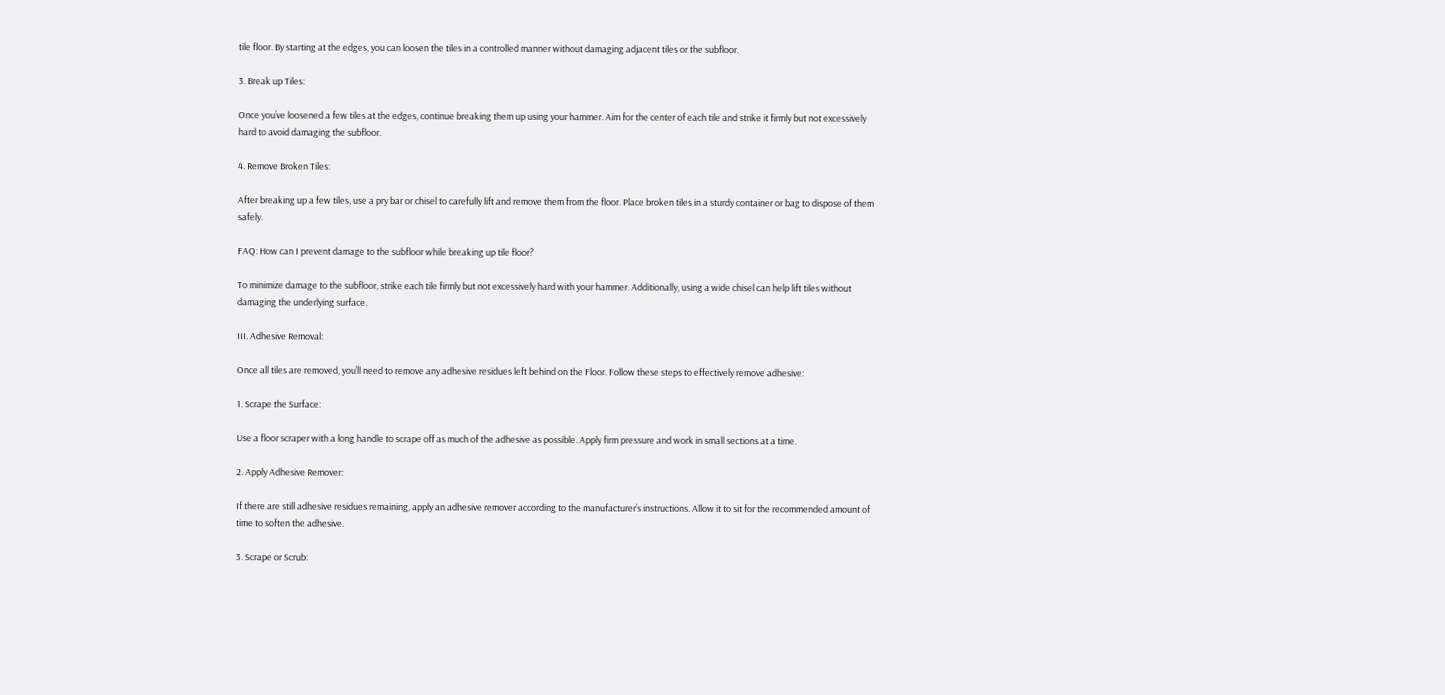tile floor. By starting at the edges, you can loosen the tiles in a controlled manner without damaging adjacent tiles or the subfloor.

3. Break up Tiles:

Once you’ve loosened a few tiles at the edges, continue breaking them up using your hammer. Aim for the center of each tile and strike it firmly but not excessively hard to avoid damaging the subfloor.

4. Remove Broken Tiles:

After breaking up a few tiles, use a pry bar or chisel to carefully lift and remove them from the floor. Place broken tiles in a sturdy container or bag to dispose of them safely.

FAQ: How can I prevent damage to the subfloor while breaking up tile floor?

To minimize damage to the subfloor, strike each tile firmly but not excessively hard with your hammer. Additionally, using a wide chisel can help lift tiles without damaging the underlying surface.

III. Adhesive Removal:

Once all tiles are removed, you’ll need to remove any adhesive residues left behind on the Floor. Follow these steps to effectively remove adhesive:

1. Scrape the Surface:

Use a floor scraper with a long handle to scrape off as much of the adhesive as possible. Apply firm pressure and work in small sections at a time.

2. Apply Adhesive Remover:

If there are still adhesive residues remaining, apply an adhesive remover according to the manufacturer’s instructions. Allow it to sit for the recommended amount of time to soften the adhesive.

3. Scrape or Scrub: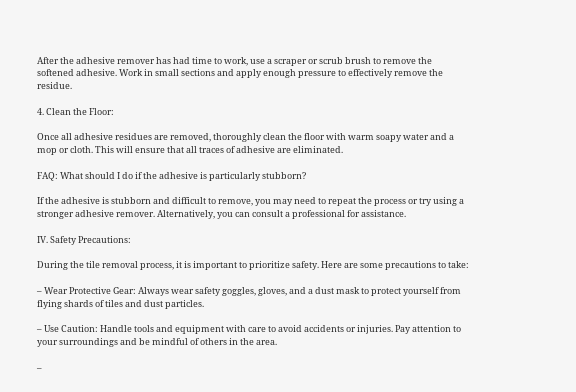After the adhesive remover has had time to work, use a scraper or scrub brush to remove the softened adhesive. Work in small sections and apply enough pressure to effectively remove the residue.

4. Clean the Floor:

Once all adhesive residues are removed, thoroughly clean the floor with warm soapy water and a mop or cloth. This will ensure that all traces of adhesive are eliminated.

FAQ: What should I do if the adhesive is particularly stubborn?

If the adhesive is stubborn and difficult to remove, you may need to repeat the process or try using a stronger adhesive remover. Alternatively, you can consult a professional for assistance.

IV. Safety Precautions:

During the tile removal process, it is important to prioritize safety. Here are some precautions to take:

– Wear Protective Gear: Always wear safety goggles, gloves, and a dust mask to protect yourself from flying shards of tiles and dust particles.

– Use Caution: Handle tools and equipment with care to avoid accidents or injuries. Pay attention to your surroundings and be mindful of others in the area.

–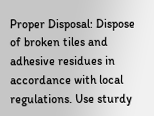Proper Disposal: Dispose of broken tiles and adhesive residues in accordance with local regulations. Use sturdy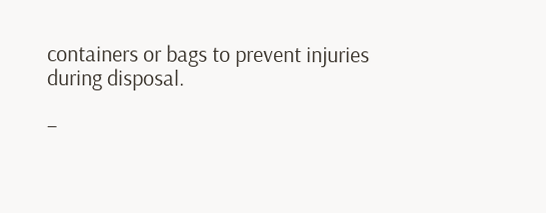containers or bags to prevent injuries during disposal.

–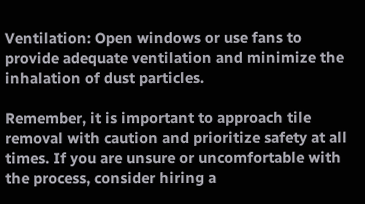Ventilation: Open windows or use fans to provide adequate ventilation and minimize the inhalation of dust particles.

Remember, it is important to approach tile removal with caution and prioritize safety at all times. If you are unsure or uncomfortable with the process, consider hiring a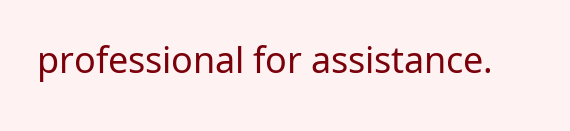professional for assistance.